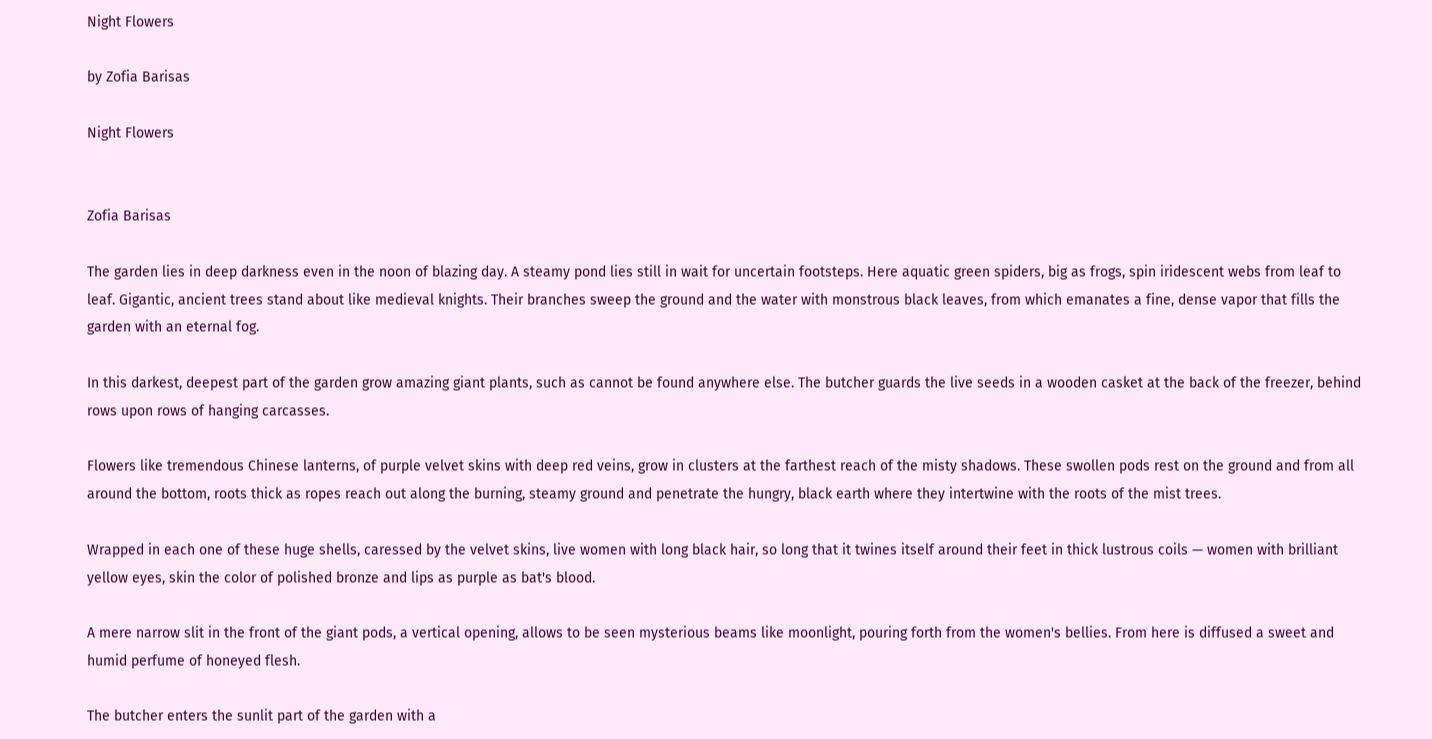Night Flowers

by Zofia Barisas

Night Flowers


Zofia Barisas

The garden lies in deep darkness even in the noon of blazing day. A steamy pond lies still in wait for uncertain footsteps. Here aquatic green spiders, big as frogs, spin iridescent webs from leaf to leaf. Gigantic, ancient trees stand about like medieval knights. Their branches sweep the ground and the water with monstrous black leaves, from which emanates a fine, dense vapor that fills the garden with an eternal fog.

In this darkest, deepest part of the garden grow amazing giant plants, such as cannot be found anywhere else. The butcher guards the live seeds in a wooden casket at the back of the freezer, behind rows upon rows of hanging carcasses.

Flowers like tremendous Chinese lanterns, of purple velvet skins with deep red veins, grow in clusters at the farthest reach of the misty shadows. These swollen pods rest on the ground and from all around the bottom, roots thick as ropes reach out along the burning, steamy ground and penetrate the hungry, black earth where they intertwine with the roots of the mist trees.

Wrapped in each one of these huge shells, caressed by the velvet skins, live women with long black hair, so long that it twines itself around their feet in thick lustrous coils — women with brilliant yellow eyes, skin the color of polished bronze and lips as purple as bat's blood.

A mere narrow slit in the front of the giant pods, a vertical opening, allows to be seen mysterious beams like moonlight, pouring forth from the women's bellies. From here is diffused a sweet and humid perfume of honeyed flesh.

The butcher enters the sunlit part of the garden with a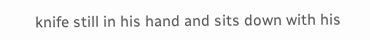knife still in his hand and sits down with his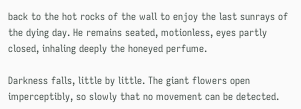back to the hot rocks of the wall to enjoy the last sunrays of the dying day. He remains seated, motionless, eyes partly closed, inhaling deeply the honeyed perfume.

Darkness falls, little by little. The giant flowers open imperceptibly, so slowly that no movement can be detected.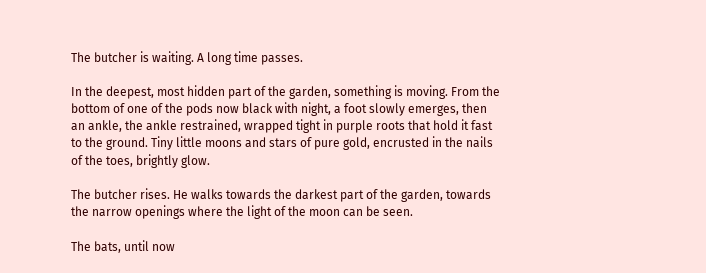The butcher is waiting. A long time passes.

In the deepest, most hidden part of the garden, something is moving. From the bottom of one of the pods now black with night, a foot slowly emerges, then an ankle, the ankle restrained, wrapped tight in purple roots that hold it fast to the ground. Tiny little moons and stars of pure gold, encrusted in the nails of the toes, brightly glow.

The butcher rises. He walks towards the darkest part of the garden, towards the narrow openings where the light of the moon can be seen.

The bats, until now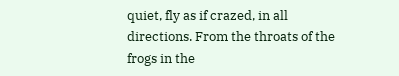quiet, fly as if crazed, in all directions. From the throats of the frogs in the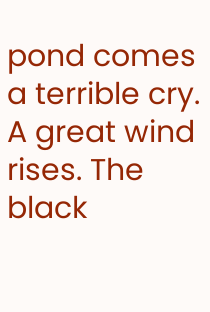pond comes a terrible cry. A great wind rises. The black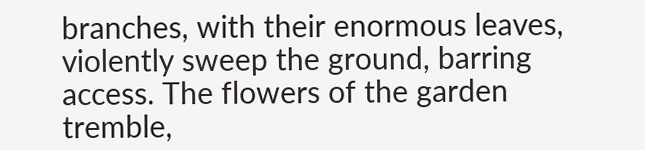branches, with their enormous leaves, violently sweep the ground, barring access. The flowers of the garden tremble,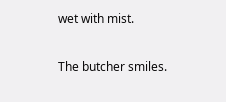wet with mist.

The butcher smiles.